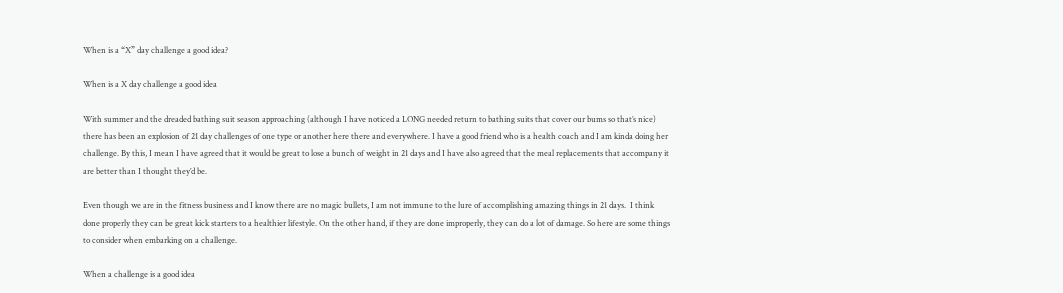When is a “X” day challenge a good idea?

When is a X day challenge a good idea

With summer and the dreaded bathing suit season approaching (although I have noticed a LONG needed return to bathing suits that cover our bums so that’s nice) there has been an explosion of 21 day challenges of one type or another here there and everywhere. I have a good friend who is a health coach and I am kinda doing her challenge. By this, I mean I have agreed that it would be great to lose a bunch of weight in 21 days and I have also agreed that the meal replacements that accompany it are better than I thought they’d be.

Even though we are in the fitness business and I know there are no magic bullets, I am not immune to the lure of accomplishing amazing things in 21 days.  I think done properly they can be great kick starters to a healthier lifestyle. On the other hand, if they are done improperly, they can do a lot of damage. So here are some things to consider when embarking on a challenge.

When a challenge is a good idea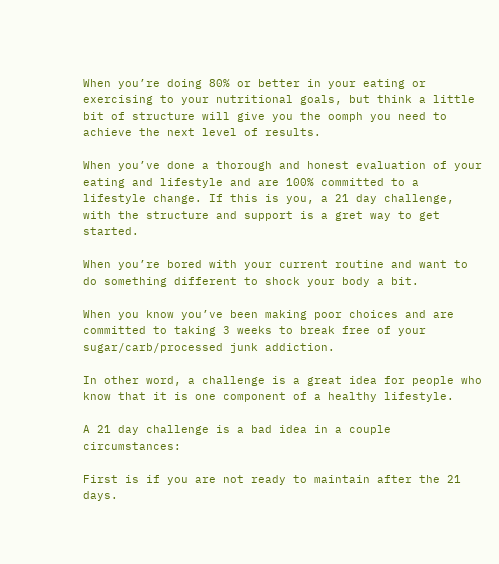When you’re doing 80% or better in your eating or exercising to your nutritional goals, but think a little bit of structure will give you the oomph you need to achieve the next level of results.

When you’ve done a thorough and honest evaluation of your eating and lifestyle and are 100% committed to a lifestyle change. If this is you, a 21 day challenge, with the structure and support is a gret way to get started.

When you’re bored with your current routine and want to do something different to shock your body a bit.

When you know you’ve been making poor choices and are committed to taking 3 weeks to break free of your sugar/carb/processed junk addiction.

In other word, a challenge is a great idea for people who know that it is one component of a healthy lifestyle.

A 21 day challenge is a bad idea in a couple circumstances:

First is if you are not ready to maintain after the 21 days.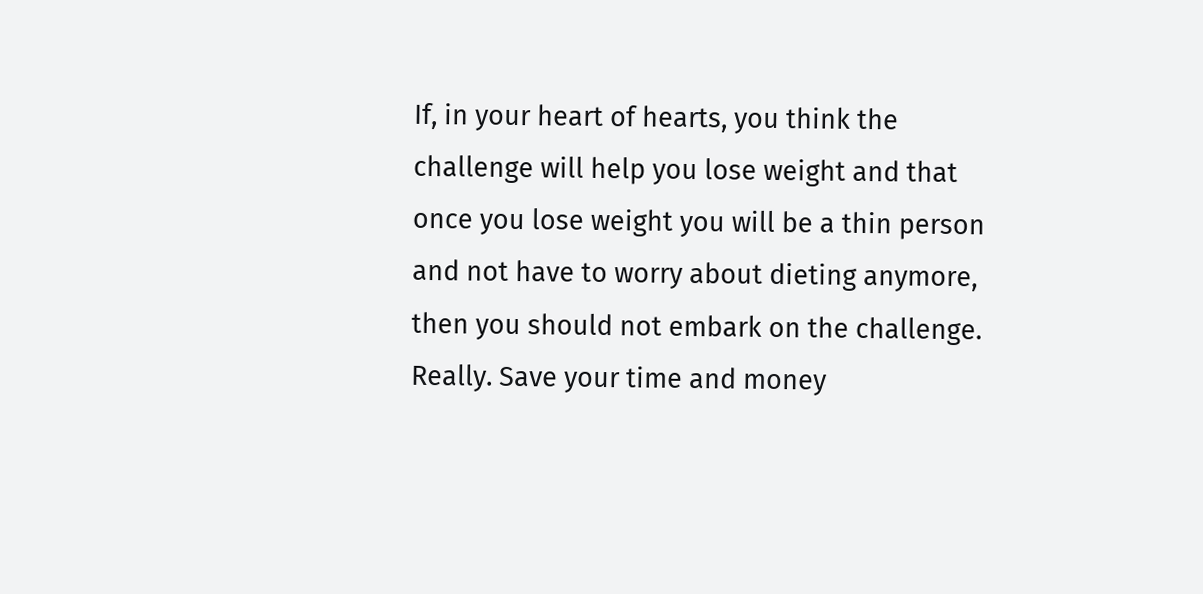If, in your heart of hearts, you think the challenge will help you lose weight and that once you lose weight you will be a thin person and not have to worry about dieting anymore, then you should not embark on the challenge. Really. Save your time and money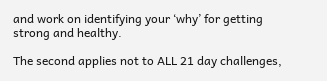and work on identifying your ‘why’ for getting strong and healthy.

The second applies not to ALL 21 day challenges,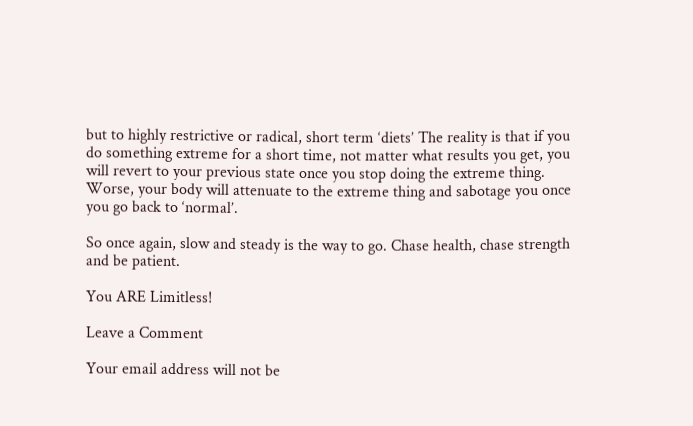but to highly restrictive or radical, short term ‘diets’ The reality is that if you do something extreme for a short time, not matter what results you get, you will revert to your previous state once you stop doing the extreme thing. Worse, your body will attenuate to the extreme thing and sabotage you once you go back to ‘normal’.

So once again, slow and steady is the way to go. Chase health, chase strength and be patient.

You ARE Limitless!

Leave a Comment

Your email address will not be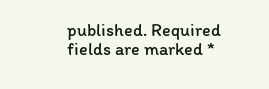published. Required fields are marked *